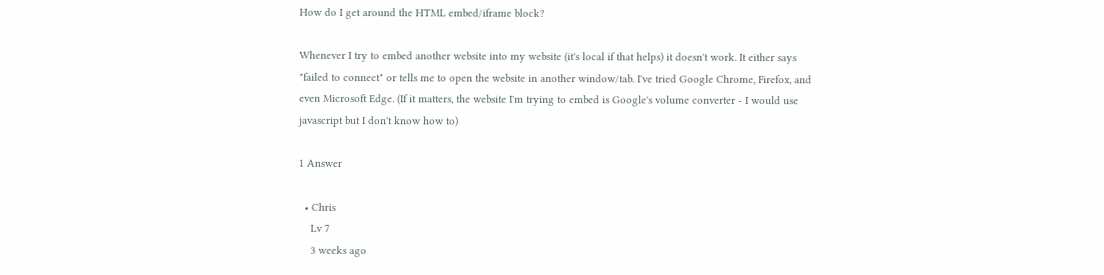How do I get around the HTML embed/iframe block?

Whenever I try to embed another website into my website (it's local if that helps) it doesn't work. It either says "failed to connect" or tells me to open the website in another window/tab. I've tried Google Chrome, Firefox, and even Microsoft Edge. (If it matters, the website I'm trying to embed is Google's volume converter - I would use javascript but I don't know how to)

1 Answer

  • Chris
    Lv 7
    3 weeks ago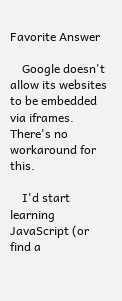Favorite Answer

    Google doesn't allow its websites to be embedded via iframes. There's no workaround for this.

    I'd start learning JavaScript (or find a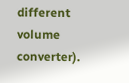different volume converter).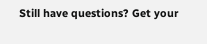Still have questions? Get your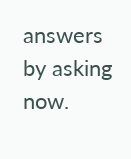answers by asking now.